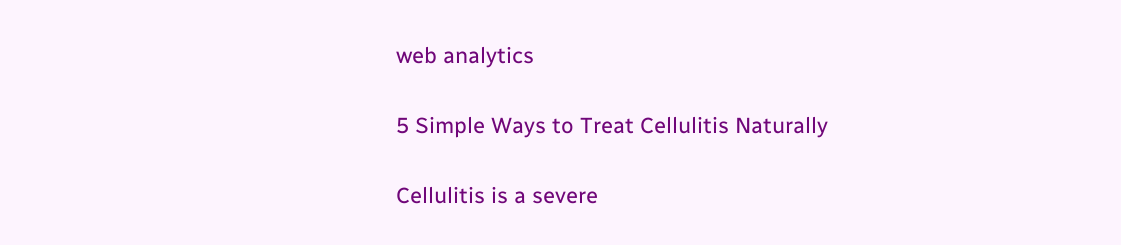web analytics

5 Simple Ways to Treat Cellulitis Naturally

Cellulitis is a severe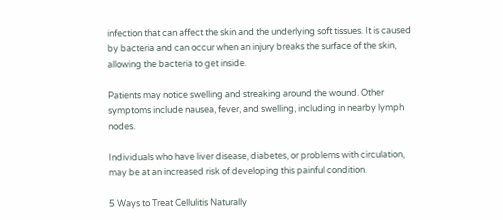infection that can affect the skin and the underlying soft tissues. It is caused by bacteria and can occur when an injury breaks the surface of the skin, allowing the bacteria to get inside.

Patients may notice swelling and streaking around the wound. Other symptoms include nausea, fever, and swelling, including in nearby lymph nodes.

Individuals who have liver disease, diabetes, or problems with circulation, may be at an increased risk of developing this painful condition.

5 Ways to Treat Cellulitis Naturally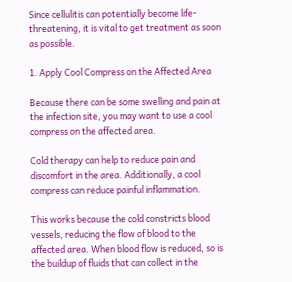Since cellulitis can potentially become life-threatening, it is vital to get treatment as soon as possible.

1. Apply Cool Compress on the Affected Area

Because there can be some swelling and pain at the infection site, you may want to use a cool compress on the affected area.

Cold therapy can help to reduce pain and discomfort in the area. Additionally, a cool compress can reduce painful inflammation.

This works because the cold constricts blood vessels, reducing the flow of blood to the affected area. When blood flow is reduced, so is the buildup of fluids that can collect in the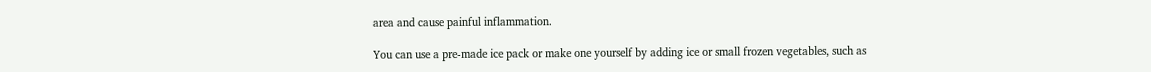area and cause painful inflammation.

You can use a pre-made ice pack or make one yourself by adding ice or small frozen vegetables, such as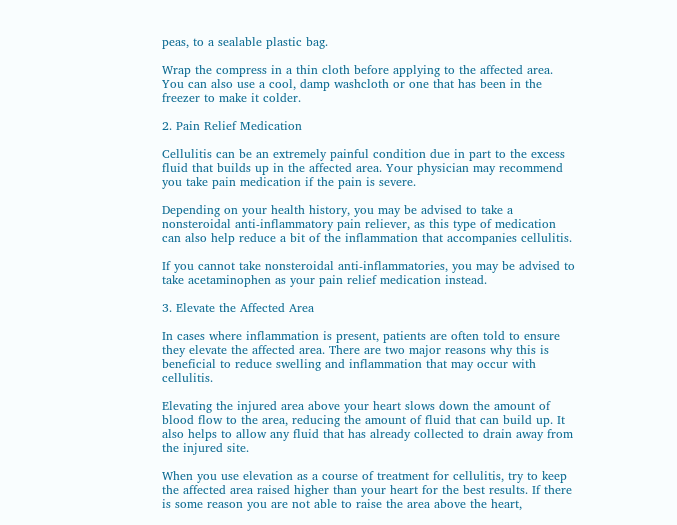peas, to a sealable plastic bag.

Wrap the compress in a thin cloth before applying to the affected area. You can also use a cool, damp washcloth or one that has been in the freezer to make it colder.

2. Pain Relief Medication

Cellulitis can be an extremely painful condition due in part to the excess fluid that builds up in the affected area. Your physician may recommend you take pain medication if the pain is severe.

Depending on your health history, you may be advised to take a nonsteroidal anti-inflammatory pain reliever, as this type of medication can also help reduce a bit of the inflammation that accompanies cellulitis.

If you cannot take nonsteroidal anti-inflammatories, you may be advised to take acetaminophen as your pain relief medication instead.

3. Elevate the Affected Area

In cases where inflammation is present, patients are often told to ensure they elevate the affected area. There are two major reasons why this is beneficial to reduce swelling and inflammation that may occur with cellulitis.

Elevating the injured area above your heart slows down the amount of blood flow to the area, reducing the amount of fluid that can build up. It also helps to allow any fluid that has already collected to drain away from the injured site.

When you use elevation as a course of treatment for cellulitis, try to keep the affected area raised higher than your heart for the best results. If there is some reason you are not able to raise the area above the heart,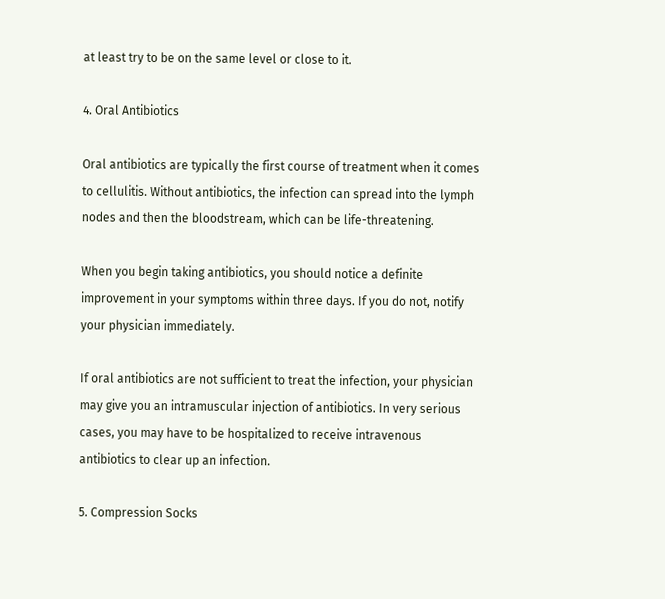at least try to be on the same level or close to it.

4. Oral Antibiotics

Oral antibiotics are typically the first course of treatment when it comes to cellulitis. Without antibiotics, the infection can spread into the lymph nodes and then the bloodstream, which can be life-threatening.

When you begin taking antibiotics, you should notice a definite improvement in your symptoms within three days. If you do not, notify your physician immediately.

If oral antibiotics are not sufficient to treat the infection, your physician may give you an intramuscular injection of antibiotics. In very serious cases, you may have to be hospitalized to receive intravenous antibiotics to clear up an infection.

5. Compression Socks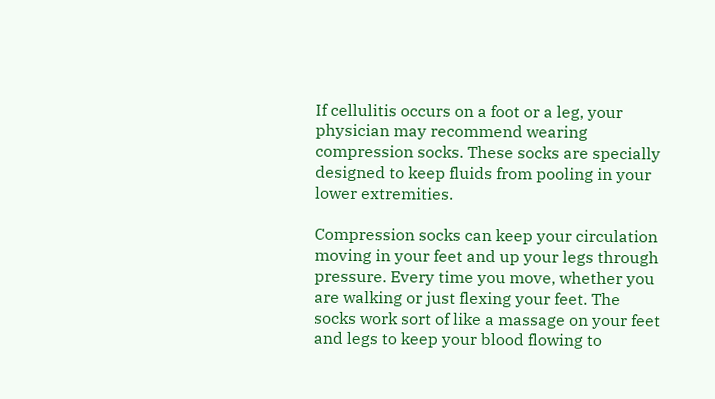If cellulitis occurs on a foot or a leg, your physician may recommend wearing compression socks. These socks are specially designed to keep fluids from pooling in your lower extremities.

Compression socks can keep your circulation moving in your feet and up your legs through pressure. Every time you move, whether you are walking or just flexing your feet. The socks work sort of like a massage on your feet and legs to keep your blood flowing to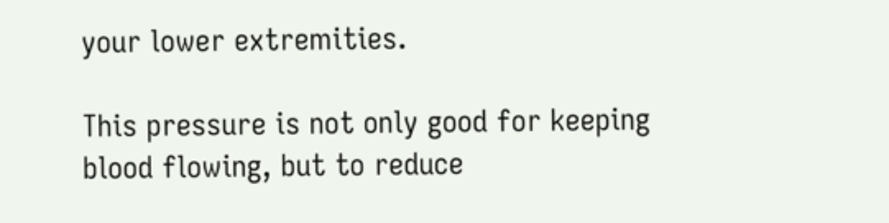your lower extremities.

This pressure is not only good for keeping blood flowing, but to reduce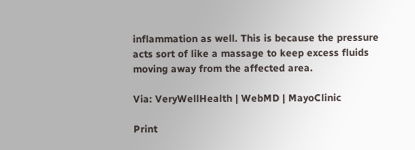inflammation as well. This is because the pressure acts sort of like a massage to keep excess fluids moving away from the affected area.

Via: VeryWellHealth | WebMD | MayoClinic

Print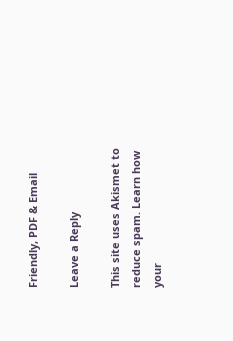Friendly, PDF & Email

Leave a Reply

This site uses Akismet to reduce spam. Learn how your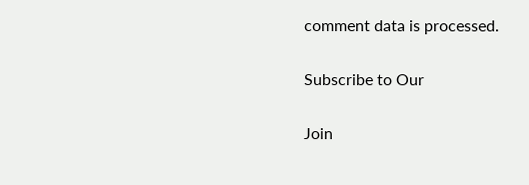comment data is processed.

Subscribe to Our

Join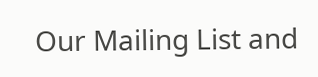Our Mailing List and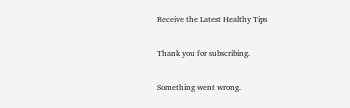Receive the Latest Healthy Tips

Thank you for subscribing.

Something went wrong.